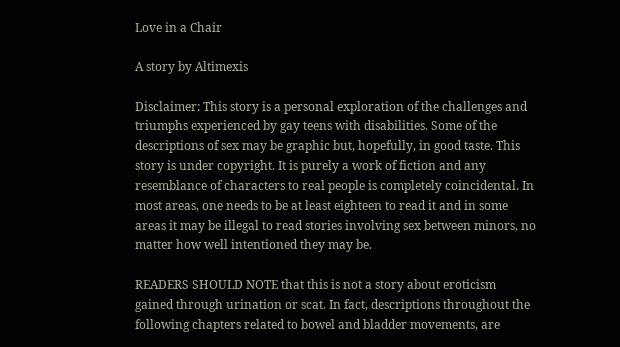Love in a Chair

A story by Altimexis

Disclaimer: This story is a personal exploration of the challenges and triumphs experienced by gay teens with disabilities. Some of the descriptions of sex may be graphic but, hopefully, in good taste. This story is under copyright. It is purely a work of fiction and any resemblance of characters to real people is completely coincidental. In most areas, one needs to be at least eighteen to read it and in some areas it may be illegal to read stories involving sex between minors, no matter how well intentioned they may be.

READERS SHOULD NOTE that this is not a story about eroticism gained through urination or scat. In fact, descriptions throughout the following chapters related to bowel and bladder movements, are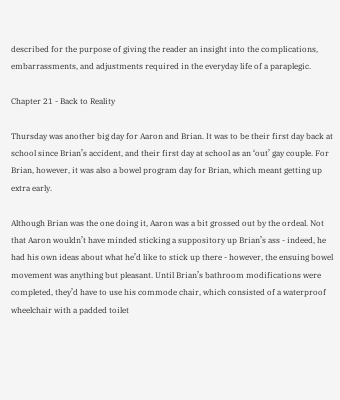described for the purpose of giving the reader an insight into the complications, embarrassments, and adjustments required in the everyday life of a paraplegic.

Chapter 21 - Back to Reality

Thursday was another big day for Aaron and Brian. It was to be their first day back at school since Brian’s accident, and their first day at school as an ‘out’ gay couple. For Brian, however, it was also a bowel program day for Brian, which meant getting up extra early.

Although Brian was the one doing it, Aaron was a bit grossed out by the ordeal. Not that Aaron wouldn’t have minded sticking a suppository up Brian’s ass - indeed, he had his own ideas about what he’d like to stick up there - however, the ensuing bowel movement was anything but pleasant. Until Brian’s bathroom modifications were completed, they’d have to use his commode chair, which consisted of a waterproof wheelchair with a padded toilet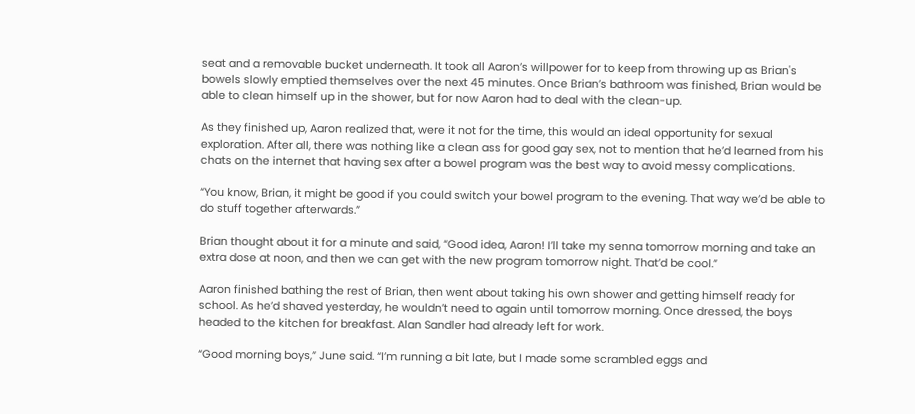seat and a removable bucket underneath. It took all Aaron’s willpower for to keep from throwing up as Brian's bowels slowly emptied themselves over the next 45 minutes. Once Brian’s bathroom was finished, Brian would be able to clean himself up in the shower, but for now Aaron had to deal with the clean-up.

As they finished up, Aaron realized that, were it not for the time, this would an ideal opportunity for sexual exploration. After all, there was nothing like a clean ass for good gay sex, not to mention that he’d learned from his chats on the internet that having sex after a bowel program was the best way to avoid messy complications.

“You know, Brian, it might be good if you could switch your bowel program to the evening. That way we’d be able to do stuff together afterwards.”

Brian thought about it for a minute and said, “Good idea, Aaron! I’ll take my senna tomorrow morning and take an extra dose at noon, and then we can get with the new program tomorrow night. That’d be cool.”

Aaron finished bathing the rest of Brian, then went about taking his own shower and getting himself ready for school. As he’d shaved yesterday, he wouldn’t need to again until tomorrow morning. Once dressed, the boys headed to the kitchen for breakfast. Alan Sandler had already left for work.

“Good morning boys,” June said. “I’m running a bit late, but I made some scrambled eggs and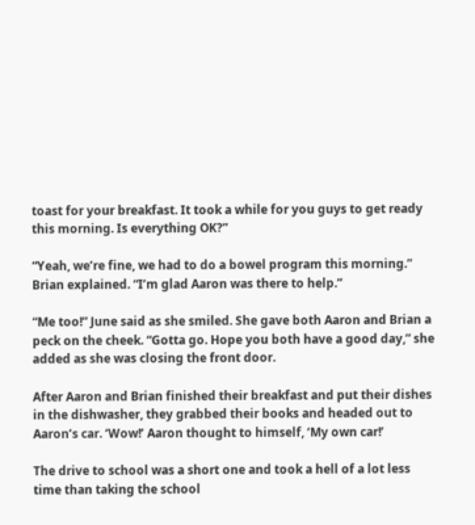toast for your breakfast. It took a while for you guys to get ready this morning. Is everything OK?”

“Yeah, we’re fine, we had to do a bowel program this morning.” Brian explained. “I’m glad Aaron was there to help.”

“Me too!” June said as she smiled. She gave both Aaron and Brian a peck on the cheek. “Gotta go. Hope you both have a good day,” she added as she was closing the front door.

After Aaron and Brian finished their breakfast and put their dishes in the dishwasher, they grabbed their books and headed out to Aaron’s car. ‘Wow!’ Aaron thought to himself, ‘My own car!’

The drive to school was a short one and took a hell of a lot less time than taking the school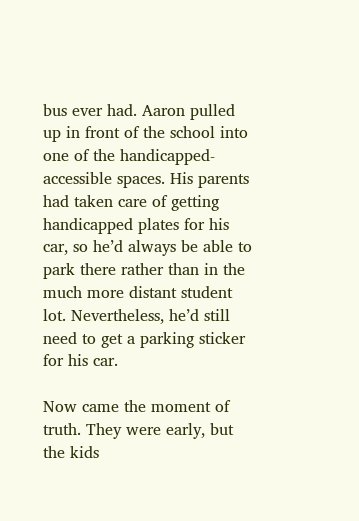bus ever had. Aaron pulled up in front of the school into one of the handicapped-accessible spaces. His parents had taken care of getting handicapped plates for his car, so he’d always be able to park there rather than in the much more distant student lot. Nevertheless, he’d still need to get a parking sticker for his car.

Now came the moment of truth. They were early, but the kids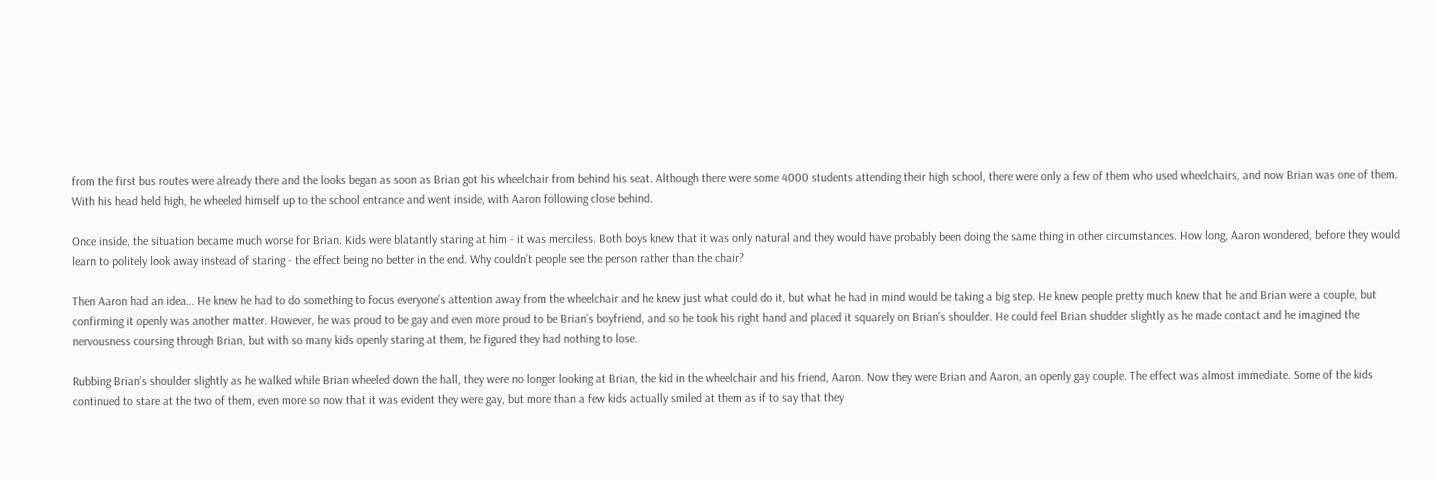from the first bus routes were already there and the looks began as soon as Brian got his wheelchair from behind his seat. Although there were some 4000 students attending their high school, there were only a few of them who used wheelchairs, and now Brian was one of them. With his head held high, he wheeled himself up to the school entrance and went inside, with Aaron following close behind.

Once inside, the situation became much worse for Brian. Kids were blatantly staring at him - it was merciless. Both boys knew that it was only natural and they would have probably been doing the same thing in other circumstances. How long, Aaron wondered, before they would learn to politely look away instead of staring - the effect being no better in the end. Why couldn’t people see the person rather than the chair?

Then Aaron had an idea… He knew he had to do something to focus everyone’s attention away from the wheelchair and he knew just what could do it, but what he had in mind would be taking a big step. He knew people pretty much knew that he and Brian were a couple, but confirming it openly was another matter. However, he was proud to be gay and even more proud to be Brian’s boyfriend, and so he took his right hand and placed it squarely on Brian’s shoulder. He could feel Brian shudder slightly as he made contact and he imagined the nervousness coursing through Brian, but with so many kids openly staring at them, he figured they had nothing to lose.

Rubbing Brian’s shoulder slightly as he walked while Brian wheeled down the hall, they were no longer looking at Brian, the kid in the wheelchair and his friend, Aaron. Now they were Brian and Aaron, an openly gay couple. The effect was almost immediate. Some of the kids continued to stare at the two of them, even more so now that it was evident they were gay, but more than a few kids actually smiled at them as if to say that they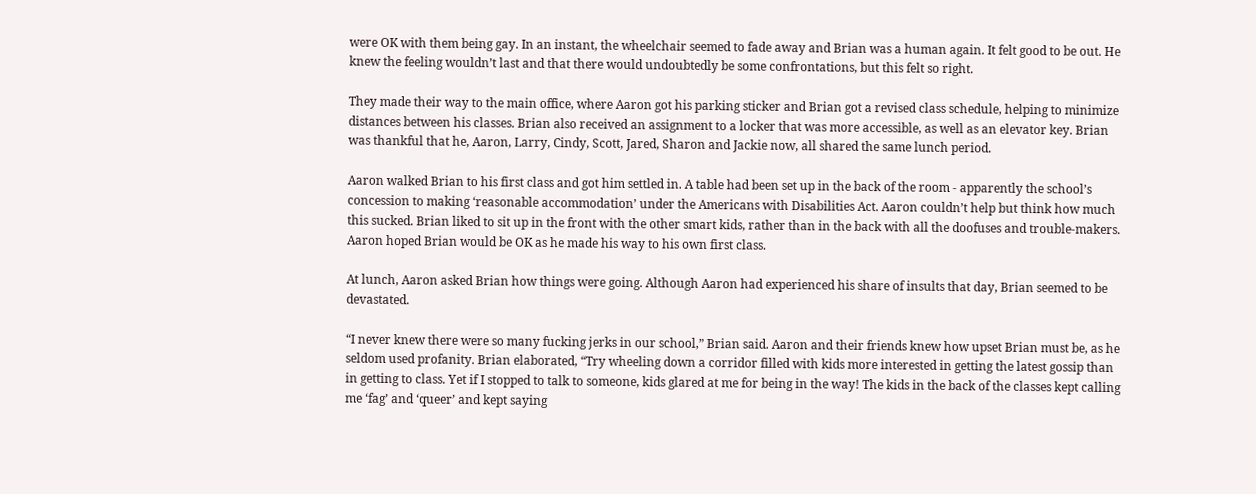were OK with them being gay. In an instant, the wheelchair seemed to fade away and Brian was a human again. It felt good to be out. He knew the feeling wouldn’t last and that there would undoubtedly be some confrontations, but this felt so right.

They made their way to the main office, where Aaron got his parking sticker and Brian got a revised class schedule, helping to minimize distances between his classes. Brian also received an assignment to a locker that was more accessible, as well as an elevator key. Brian was thankful that he, Aaron, Larry, Cindy, Scott, Jared, Sharon and Jackie now, all shared the same lunch period.

Aaron walked Brian to his first class and got him settled in. A table had been set up in the back of the room - apparently the school’s concession to making ‘reasonable accommodation’ under the Americans with Disabilities Act. Aaron couldn’t help but think how much this sucked. Brian liked to sit up in the front with the other smart kids, rather than in the back with all the doofuses and trouble-makers. Aaron hoped Brian would be OK as he made his way to his own first class.

At lunch, Aaron asked Brian how things were going. Although Aaron had experienced his share of insults that day, Brian seemed to be devastated.

“I never knew there were so many fucking jerks in our school,” Brian said. Aaron and their friends knew how upset Brian must be, as he seldom used profanity. Brian elaborated, “Try wheeling down a corridor filled with kids more interested in getting the latest gossip than in getting to class. Yet if I stopped to talk to someone, kids glared at me for being in the way! The kids in the back of the classes kept calling me ‘fag’ and ‘queer’ and kept saying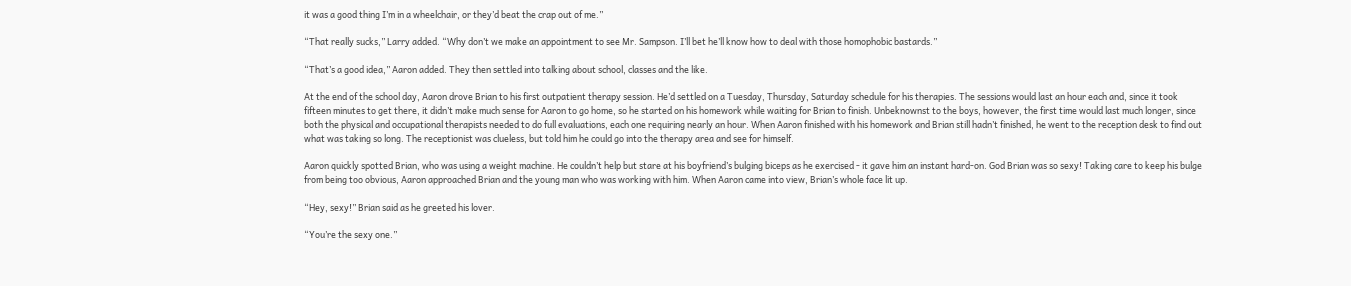it was a good thing I’m in a wheelchair, or they’d beat the crap out of me.”

“That really sucks,” Larry added. “Why don’t we make an appointment to see Mr. Sampson. I’ll bet he’ll know how to deal with those homophobic bastards.”

“That’s a good idea,” Aaron added. They then settled into talking about school, classes and the like.

At the end of the school day, Aaron drove Brian to his first outpatient therapy session. He’d settled on a Tuesday, Thursday, Saturday schedule for his therapies. The sessions would last an hour each and, since it took fifteen minutes to get there, it didn’t make much sense for Aaron to go home, so he started on his homework while waiting for Brian to finish. Unbeknownst to the boys, however, the first time would last much longer, since both the physical and occupational therapists needed to do full evaluations, each one requiring nearly an hour. When Aaron finished with his homework and Brian still hadn’t finished, he went to the reception desk to find out what was taking so long. The receptionist was clueless, but told him he could go into the therapy area and see for himself.

Aaron quickly spotted Brian, who was using a weight machine. He couldn’t help but stare at his boyfriend’s bulging biceps as he exercised - it gave him an instant hard-on. God Brian was so sexy! Taking care to keep his bulge from being too obvious, Aaron approached Brian and the young man who was working with him. When Aaron came into view, Brian’s whole face lit up.

“Hey, sexy!” Brian said as he greeted his lover.

“You’re the sexy one.”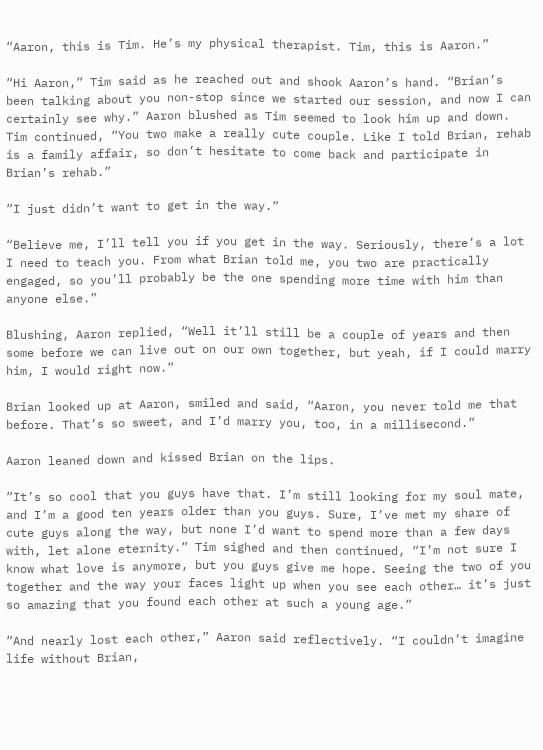“Aaron, this is Tim. He’s my physical therapist. Tim, this is Aaron.”

“Hi Aaron,” Tim said as he reached out and shook Aaron’s hand. “Brian’s been talking about you non-stop since we started our session, and now I can certainly see why.” Aaron blushed as Tim seemed to look him up and down. Tim continued, “You two make a really cute couple. Like I told Brian, rehab is a family affair, so don’t hesitate to come back and participate in Brian’s rehab.”

“I just didn’t want to get in the way.”

“Believe me, I’ll tell you if you get in the way. Seriously, there’s a lot I need to teach you. From what Brian told me, you two are practically engaged, so you’ll probably be the one spending more time with him than anyone else.”

Blushing, Aaron replied, “Well it’ll still be a couple of years and then some before we can live out on our own together, but yeah, if I could marry him, I would right now.”

Brian looked up at Aaron, smiled and said, “Aaron, you never told me that before. That’s so sweet, and I’d marry you, too, in a millisecond.”

Aaron leaned down and kissed Brian on the lips.

“It’s so cool that you guys have that. I’m still looking for my soul mate, and I’m a good ten years older than you guys. Sure, I’ve met my share of cute guys along the way, but none I’d want to spend more than a few days with, let alone eternity.” Tim sighed and then continued, “I’m not sure I know what love is anymore, but you guys give me hope. Seeing the two of you together and the way your faces light up when you see each other… it’s just so amazing that you found each other at such a young age.”

“And nearly lost each other,” Aaron said reflectively. “I couldn’t imagine life without Brian,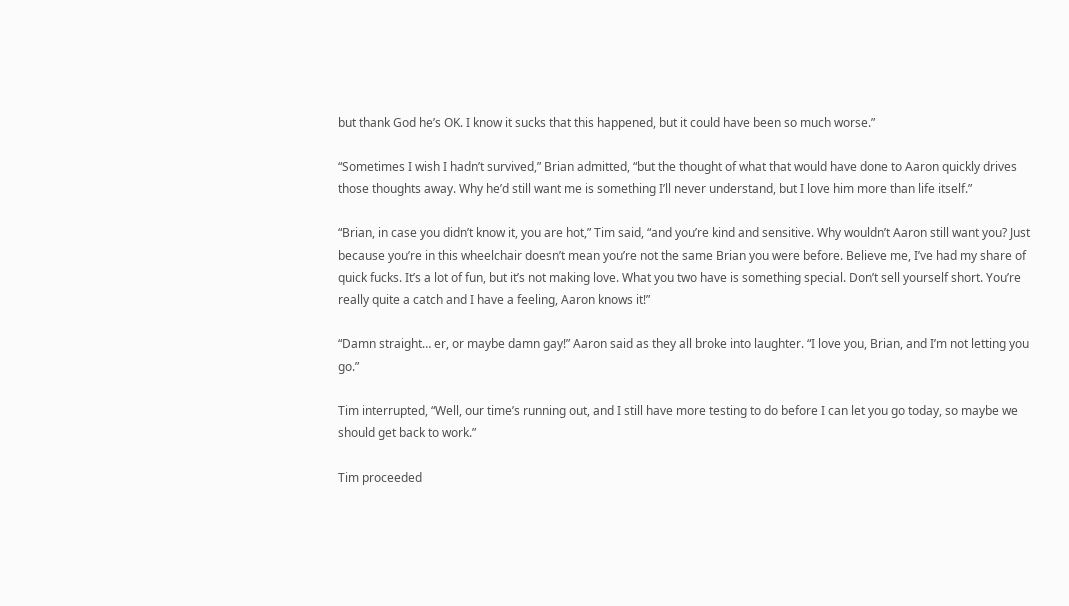but thank God he’s OK. I know it sucks that this happened, but it could have been so much worse.”

“Sometimes I wish I hadn’t survived,” Brian admitted, “but the thought of what that would have done to Aaron quickly drives those thoughts away. Why he’d still want me is something I’ll never understand, but I love him more than life itself.”

“Brian, in case you didn’t know it, you are hot,” Tim said, “and you’re kind and sensitive. Why wouldn’t Aaron still want you? Just because you’re in this wheelchair doesn’t mean you’re not the same Brian you were before. Believe me, I’ve had my share of quick fucks. It’s a lot of fun, but it’s not making love. What you two have is something special. Don’t sell yourself short. You’re really quite a catch and I have a feeling, Aaron knows it!”

“Damn straight… er, or maybe damn gay!” Aaron said as they all broke into laughter. “I love you, Brian, and I’m not letting you go.”

Tim interrupted, “Well, our time’s running out, and I still have more testing to do before I can let you go today, so maybe we should get back to work.”

Tim proceeded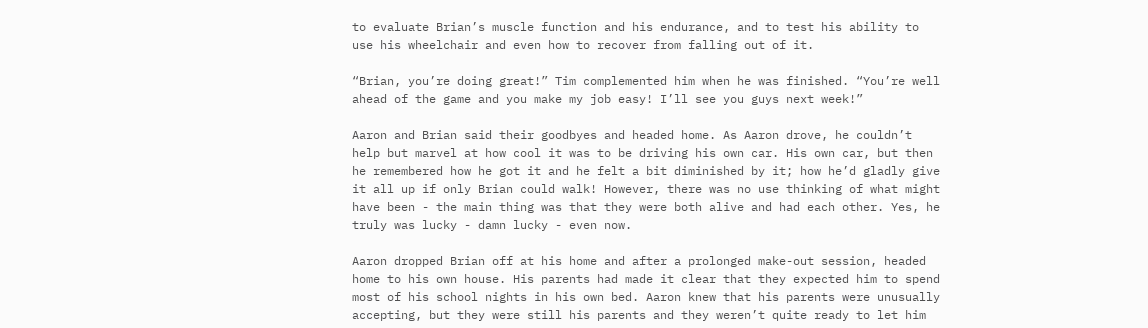to evaluate Brian’s muscle function and his endurance, and to test his ability to use his wheelchair and even how to recover from falling out of it.

“Brian, you’re doing great!” Tim complemented him when he was finished. “You’re well ahead of the game and you make my job easy! I’ll see you guys next week!”

Aaron and Brian said their goodbyes and headed home. As Aaron drove, he couldn’t help but marvel at how cool it was to be driving his own car. His own car, but then he remembered how he got it and he felt a bit diminished by it; how he’d gladly give it all up if only Brian could walk! However, there was no use thinking of what might have been - the main thing was that they were both alive and had each other. Yes, he truly was lucky - damn lucky - even now.

Aaron dropped Brian off at his home and after a prolonged make-out session, headed home to his own house. His parents had made it clear that they expected him to spend most of his school nights in his own bed. Aaron knew that his parents were unusually accepting, but they were still his parents and they weren’t quite ready to let him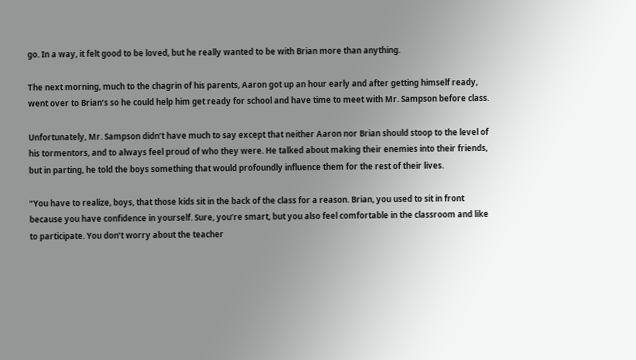go. In a way, it felt good to be loved, but he really wanted to be with Brian more than anything.

The next morning, much to the chagrin of his parents, Aaron got up an hour early and after getting himself ready, went over to Brian’s so he could help him get ready for school and have time to meet with Mr. Sampson before class.

Unfortunately, Mr. Sampson didn’t have much to say except that neither Aaron nor Brian should stoop to the level of his tormentors, and to always feel proud of who they were. He talked about making their enemies into their friends, but in parting, he told the boys something that would profoundly influence them for the rest of their lives.

“You have to realize, boys, that those kids sit in the back of the class for a reason. Brian, you used to sit in front because you have confidence in yourself. Sure, you’re smart, but you also feel comfortable in the classroom and like to participate. You don’t worry about the teacher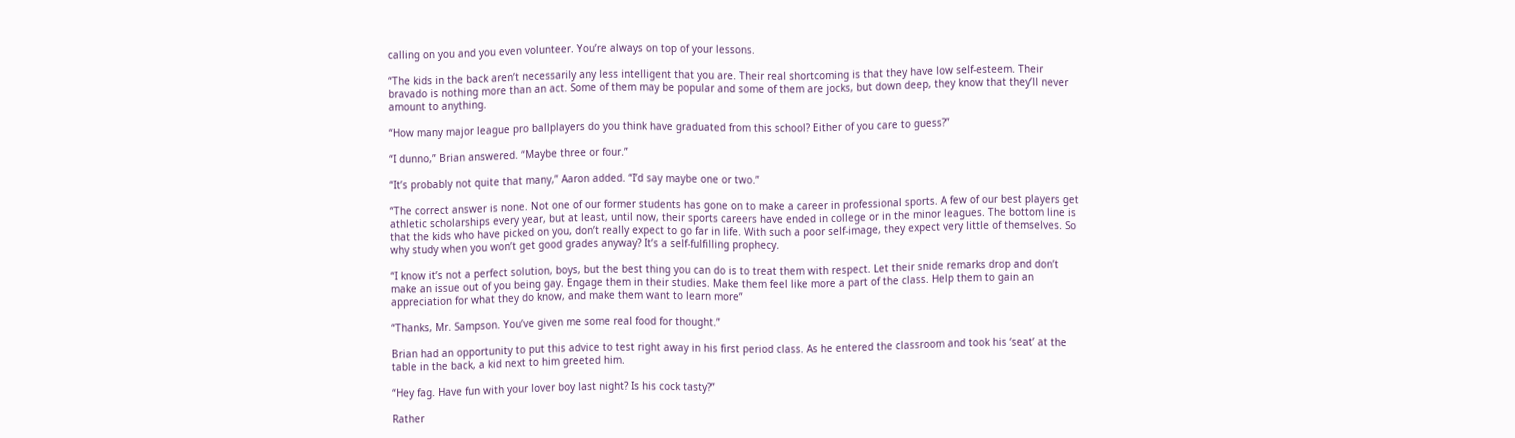calling on you and you even volunteer. You’re always on top of your lessons.

“The kids in the back aren’t necessarily any less intelligent that you are. Their real shortcoming is that they have low self-esteem. Their bravado is nothing more than an act. Some of them may be popular and some of them are jocks, but down deep, they know that they’ll never amount to anything.

“How many major league pro ballplayers do you think have graduated from this school? Either of you care to guess?”

“I dunno,” Brian answered. “Maybe three or four.”

“It’s probably not quite that many,” Aaron added. “I’d say maybe one or two.”

“The correct answer is none. Not one of our former students has gone on to make a career in professional sports. A few of our best players get athletic scholarships every year, but at least, until now, their sports careers have ended in college or in the minor leagues. The bottom line is that the kids who have picked on you, don’t really expect to go far in life. With such a poor self-image, they expect very little of themselves. So why study when you won’t get good grades anyway? It’s a self-fulfilling prophecy.

“I know it’s not a perfect solution, boys, but the best thing you can do is to treat them with respect. Let their snide remarks drop and don’t make an issue out of you being gay. Engage them in their studies. Make them feel like more a part of the class. Help them to gain an appreciation for what they do know, and make them want to learn more”

“Thanks, Mr. Sampson. You’ve given me some real food for thought.”

Brian had an opportunity to put this advice to test right away in his first period class. As he entered the classroom and took his ‘seat’ at the table in the back, a kid next to him greeted him.

“Hey fag. Have fun with your lover boy last night? Is his cock tasty?”

Rather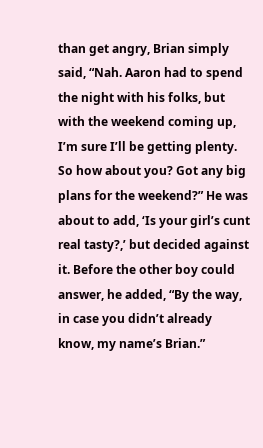than get angry, Brian simply said, “Nah. Aaron had to spend the night with his folks, but with the weekend coming up, I’m sure I’ll be getting plenty. So how about you? Got any big plans for the weekend?” He was about to add, ‘Is your girl’s cunt real tasty?,’ but decided against it. Before the other boy could answer, he added, “By the way, in case you didn’t already know, my name’s Brian.”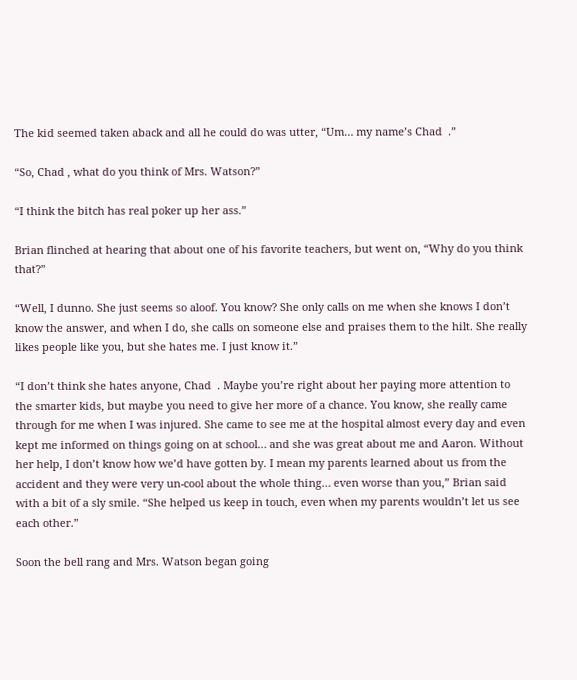The kid seemed taken aback and all he could do was utter, “Um… my name’s Chad  .”

“So, Chad , what do you think of Mrs. Watson?”

“I think the bitch has real poker up her ass.”

Brian flinched at hearing that about one of his favorite teachers, but went on, “Why do you think that?”

“Well, I dunno. She just seems so aloof. You know? She only calls on me when she knows I don’t know the answer, and when I do, she calls on someone else and praises them to the hilt. She really likes people like you, but she hates me. I just know it.”

“I don’t think she hates anyone, Chad  . Maybe you’re right about her paying more attention to the smarter kids, but maybe you need to give her more of a chance. You know, she really came through for me when I was injured. She came to see me at the hospital almost every day and even kept me informed on things going on at school… and she was great about me and Aaron. Without her help, I don’t know how we’d have gotten by. I mean my parents learned about us from the accident and they were very un-cool about the whole thing… even worse than you,” Brian said with a bit of a sly smile. “She helped us keep in touch, even when my parents wouldn’t let us see each other.”

Soon the bell rang and Mrs. Watson began going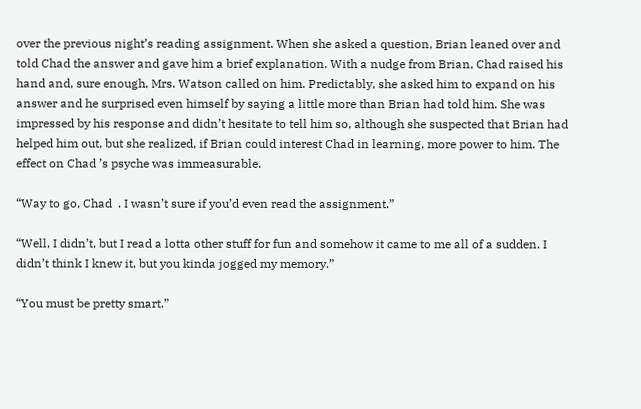over the previous night’s reading assignment. When she asked a question, Brian leaned over and told Chad the answer and gave him a brief explanation. With a nudge from Brian, Chad raised his hand and, sure enough, Mrs. Watson called on him. Predictably, she asked him to expand on his answer and he surprised even himself by saying a little more than Brian had told him. She was impressed by his response and didn’t hesitate to tell him so, although she suspected that Brian had helped him out, but she realized, if Brian could interest Chad in learning, more power to him. The effect on Chad ’s psyche was immeasurable.

“Way to go, Chad  . I wasn’t sure if you’d even read the assignment.”

“Well, I didn’t, but I read a lotta other stuff for fun and somehow it came to me all of a sudden. I didn’t think I knew it, but you kinda jogged my memory.”

“You must be pretty smart.”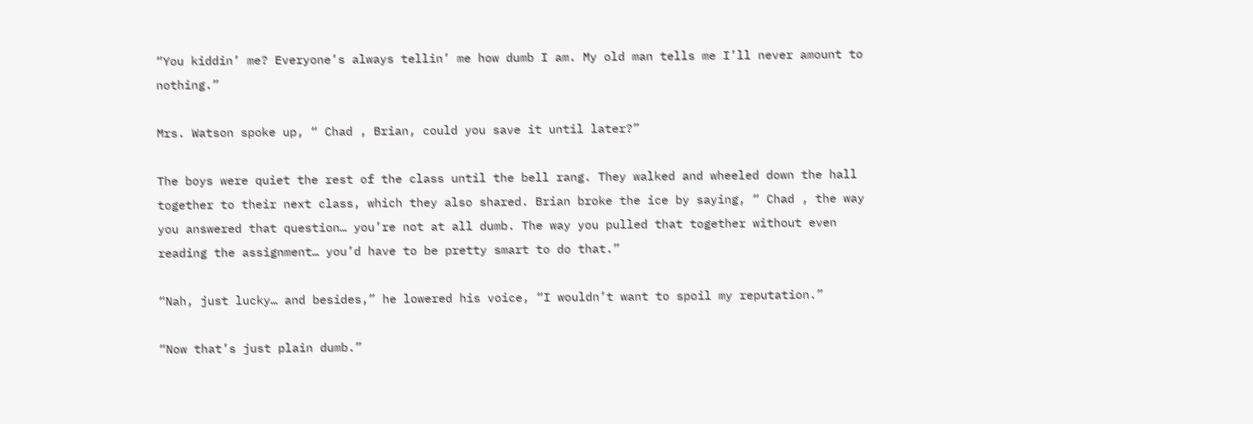“You kiddin’ me? Everyone’s always tellin’ me how dumb I am. My old man tells me I’ll never amount to nothing.”

Mrs. Watson spoke up, “ Chad , Brian, could you save it until later?”

The boys were quiet the rest of the class until the bell rang. They walked and wheeled down the hall together to their next class, which they also shared. Brian broke the ice by saying, “ Chad , the way you answered that question… you’re not at all dumb. The way you pulled that together without even reading the assignment… you’d have to be pretty smart to do that.”

“Nah, just lucky… and besides,” he lowered his voice, “I wouldn’t want to spoil my reputation.”

“Now that’s just plain dumb.”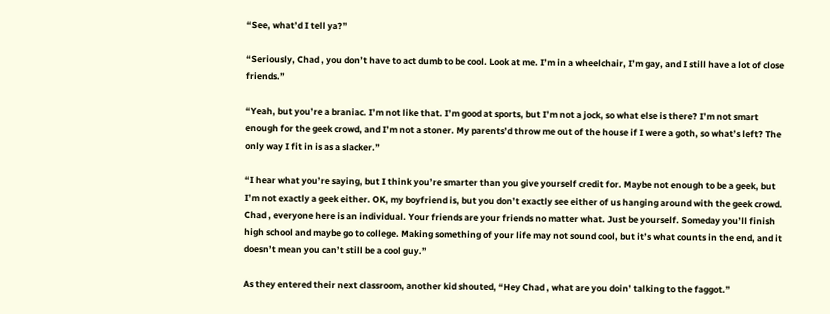“See, what’d I tell ya?”

“Seriously, Chad , you don’t have to act dumb to be cool. Look at me. I’m in a wheelchair, I’m gay, and I still have a lot of close friends.”

“Yeah, but you’re a braniac. I’m not like that. I’m good at sports, but I’m not a jock, so what else is there? I’m not smart enough for the geek crowd, and I’m not a stoner. My parents’d throw me out of the house if I were a goth, so what’s left? The only way I fit in is as a slacker.”

“I hear what you’re saying, but I think you’re smarter than you give yourself credit for. Maybe not enough to be a geek, but I’m not exactly a geek either. OK, my boyfriend is, but you don’t exactly see either of us hanging around with the geek crowd. Chad , everyone here is an individual. Your friends are your friends no matter what. Just be yourself. Someday you’ll finish high school and maybe go to college. Making something of your life may not sound cool, but it’s what counts in the end, and it doesn’t mean you can’t still be a cool guy.”

As they entered their next classroom, another kid shouted, “Hey Chad , what are you doin’ talking to the faggot.”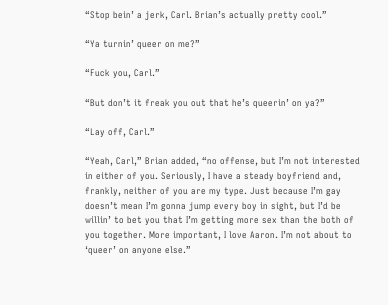“Stop bein’ a jerk, Carl. Brian’s actually pretty cool.”

“Ya turnin’ queer on me?”

“Fuck you, Carl.”

“But don’t it freak you out that he’s queerin’ on ya?”

“Lay off, Carl.”

“Yeah, Carl,” Brian added, “no offense, but I’m not interested in either of you. Seriously, I have a steady boyfriend and, frankly, neither of you are my type. Just because I’m gay doesn’t mean I’m gonna jump every boy in sight, but I’d be willin’ to bet you that I’m getting more sex than the both of you together. More important, I love Aaron. I’m not about to ‘queer’ on anyone else.”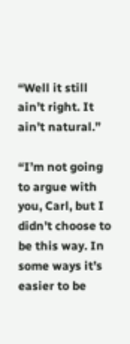“Well it still ain’t right. It ain’t natural.”

“I’m not going to argue with you, Carl, but I didn’t choose to be this way. In some ways it’s easier to be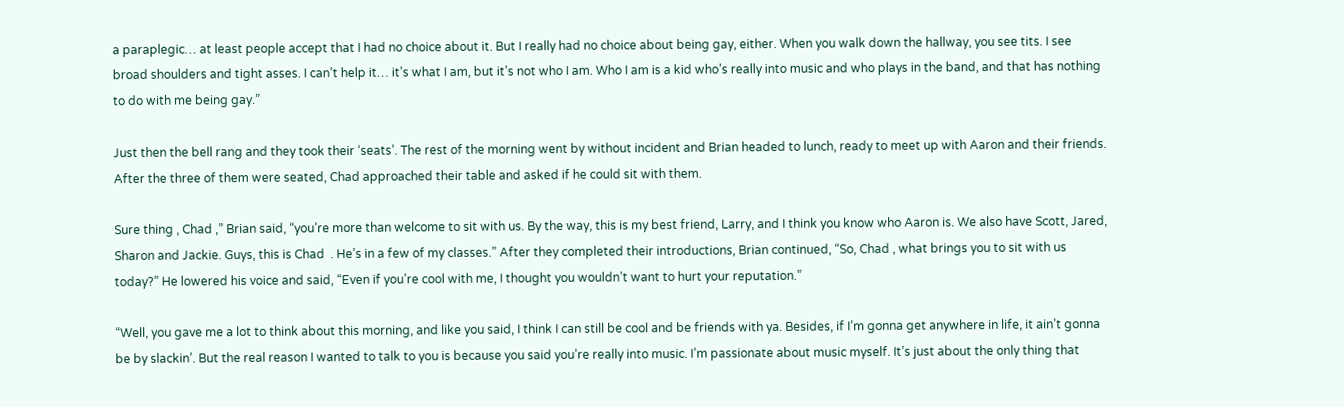a paraplegic… at least people accept that I had no choice about it. But I really had no choice about being gay, either. When you walk down the hallway, you see tits. I see broad shoulders and tight asses. I can’t help it… it’s what I am, but it’s not who I am. Who I am is a kid who’s really into music and who plays in the band, and that has nothing to do with me being gay.”

Just then the bell rang and they took their ‘seats’. The rest of the morning went by without incident and Brian headed to lunch, ready to meet up with Aaron and their friends. After the three of them were seated, Chad approached their table and asked if he could sit with them.

Sure thing , Chad ,” Brian said, “you’re more than welcome to sit with us. By the way, this is my best friend, Larry, and I think you know who Aaron is. We also have Scott, Jared, Sharon and Jackie. Guys, this is Chad  . He’s in a few of my classes.” After they completed their introductions, Brian continued, “So, Chad , what brings you to sit with us today?” He lowered his voice and said, “Even if you’re cool with me, I thought you wouldn’t want to hurt your reputation.”

“Well, you gave me a lot to think about this morning, and like you said, I think I can still be cool and be friends with ya. Besides, if I’m gonna get anywhere in life, it ain’t gonna be by slackin’. But the real reason I wanted to talk to you is because you said you’re really into music. I’m passionate about music myself. It’s just about the only thing that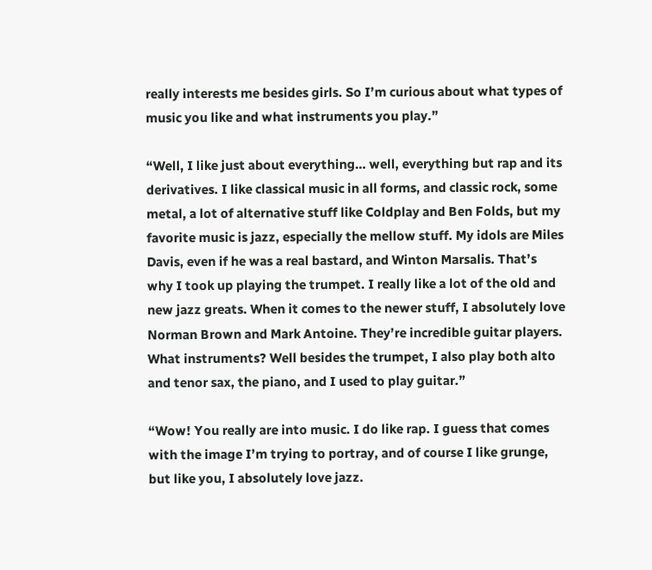really interests me besides girls. So I’m curious about what types of music you like and what instruments you play.”

“Well, I like just about everything… well, everything but rap and its derivatives. I like classical music in all forms, and classic rock, some metal, a lot of alternative stuff like Coldplay and Ben Folds, but my favorite music is jazz, especially the mellow stuff. My idols are Miles Davis, even if he was a real bastard, and Winton Marsalis. That’s why I took up playing the trumpet. I really like a lot of the old and new jazz greats. When it comes to the newer stuff, I absolutely love Norman Brown and Mark Antoine. They’re incredible guitar players. What instruments? Well besides the trumpet, I also play both alto and tenor sax, the piano, and I used to play guitar.”

“Wow! You really are into music. I do like rap. I guess that comes with the image I’m trying to portray, and of course I like grunge, but like you, I absolutely love jazz.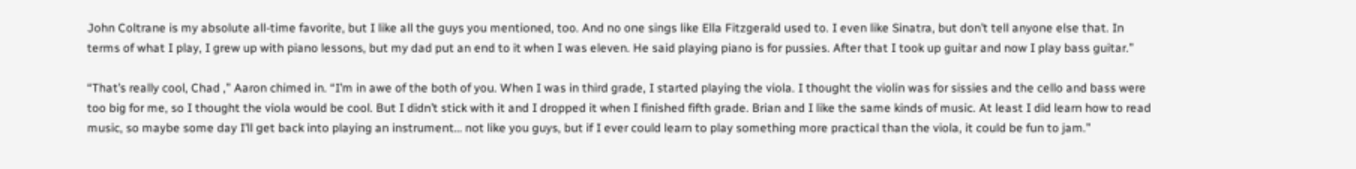John Coltrane is my absolute all-time favorite, but I like all the guys you mentioned, too. And no one sings like Ella Fitzgerald used to. I even like Sinatra, but don’t tell anyone else that. In terms of what I play, I grew up with piano lessons, but my dad put an end to it when I was eleven. He said playing piano is for pussies. After that I took up guitar and now I play bass guitar.”

“That’s really cool, Chad ,” Aaron chimed in. “I’m in awe of the both of you. When I was in third grade, I started playing the viola. I thought the violin was for sissies and the cello and bass were too big for me, so I thought the viola would be cool. But I didn’t stick with it and I dropped it when I finished fifth grade. Brian and I like the same kinds of music. At least I did learn how to read music, so maybe some day I’ll get back into playing an instrument… not like you guys, but if I ever could learn to play something more practical than the viola, it could be fun to jam.”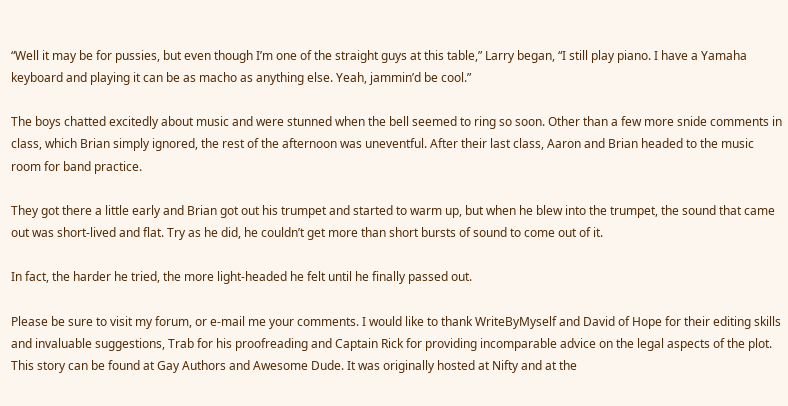“Well it may be for pussies, but even though I’m one of the straight guys at this table,” Larry began, “I still play piano. I have a Yamaha keyboard and playing it can be as macho as anything else. Yeah, jammin’d be cool.”

The boys chatted excitedly about music and were stunned when the bell seemed to ring so soon. Other than a few more snide comments in class, which Brian simply ignored, the rest of the afternoon was uneventful. After their last class, Aaron and Brian headed to the music room for band practice.

They got there a little early and Brian got out his trumpet and started to warm up, but when he blew into the trumpet, the sound that came out was short-lived and flat. Try as he did, he couldn’t get more than short bursts of sound to come out of it.

In fact, the harder he tried, the more light-headed he felt until he finally passed out.

Please be sure to visit my forum, or e-mail me your comments. I would like to thank WriteByMyself and David of Hope for their editing skills and invaluable suggestions, Trab for his proofreading and Captain Rick for providing incomparable advice on the legal aspects of the plot. This story can be found at Gay Authors and Awesome Dude. It was originally hosted at Nifty and at the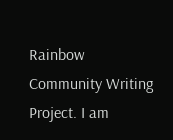Rainbow Community Writing Project. I am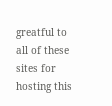greatful to all of these sites for hosting this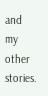and my other stories.